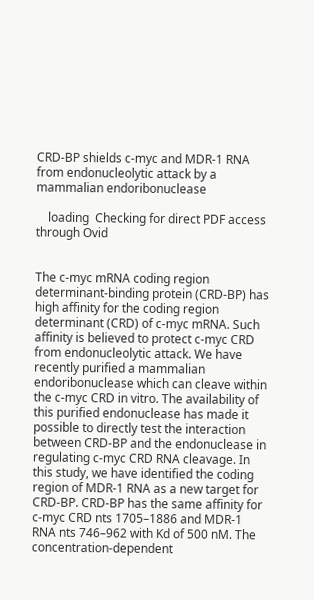CRD-BP shields c-myc and MDR-1 RNA from endonucleolytic attack by a mammalian endoribonuclease

    loading  Checking for direct PDF access through Ovid


The c-myc mRNA coding region determinant-binding protein (CRD-BP) has high affinity for the coding region determinant (CRD) of c-myc mRNA. Such affinity is believed to protect c-myc CRD from endonucleolytic attack. We have recently purified a mammalian endoribonuclease which can cleave within the c-myc CRD in vitro. The availability of this purified endonuclease has made it possible to directly test the interaction between CRD-BP and the endonuclease in regulating c-myc CRD RNA cleavage. In this study, we have identified the coding region of MDR-1 RNA as a new target for CRD-BP. CRD-BP has the same affinity for c-myc CRD nts 1705–1886 and MDR-1 RNA nts 746–962 with Kd of 500 nM. The concentration-dependent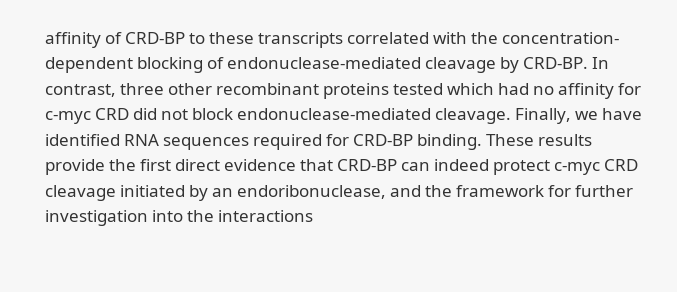affinity of CRD-BP to these transcripts correlated with the concentration-dependent blocking of endonuclease-mediated cleavage by CRD-BP. In contrast, three other recombinant proteins tested which had no affinity for c-myc CRD did not block endonuclease-mediated cleavage. Finally, we have identified RNA sequences required for CRD-BP binding. These results provide the first direct evidence that CRD-BP can indeed protect c-myc CRD cleavage initiated by an endoribonuclease, and the framework for further investigation into the interactions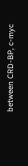between CRD-BP, c-myc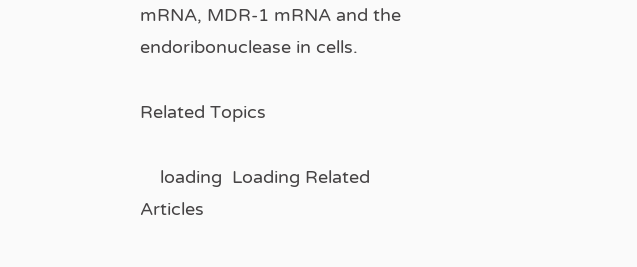mRNA, MDR-1 mRNA and the endoribonuclease in cells.

Related Topics

    loading  Loading Related Articles